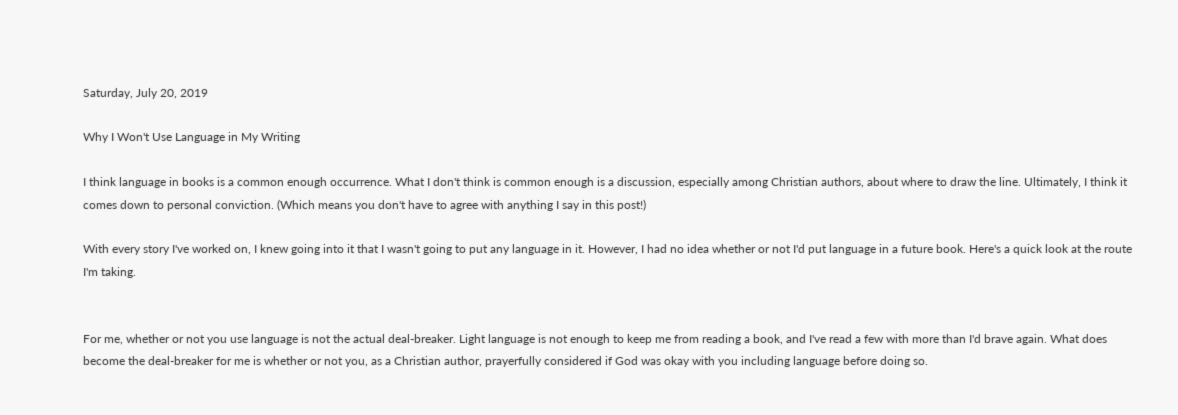Saturday, July 20, 2019

Why I Won't Use Language in My Writing

I think language in books is a common enough occurrence. What I don't think is common enough is a discussion, especially among Christian authors, about where to draw the line. Ultimately, I think it comes down to personal conviction. (Which means you don't have to agree with anything I say in this post!)

With every story I've worked on, I knew going into it that I wasn't going to put any language in it. However, I had no idea whether or not I'd put language in a future book. Here's a quick look at the route I'm taking.


For me, whether or not you use language is not the actual deal-breaker. Light language is not enough to keep me from reading a book, and I've read a few with more than I'd brave again. What does become the deal-breaker for me is whether or not you, as a Christian author, prayerfully considered if God was okay with you including language before doing so.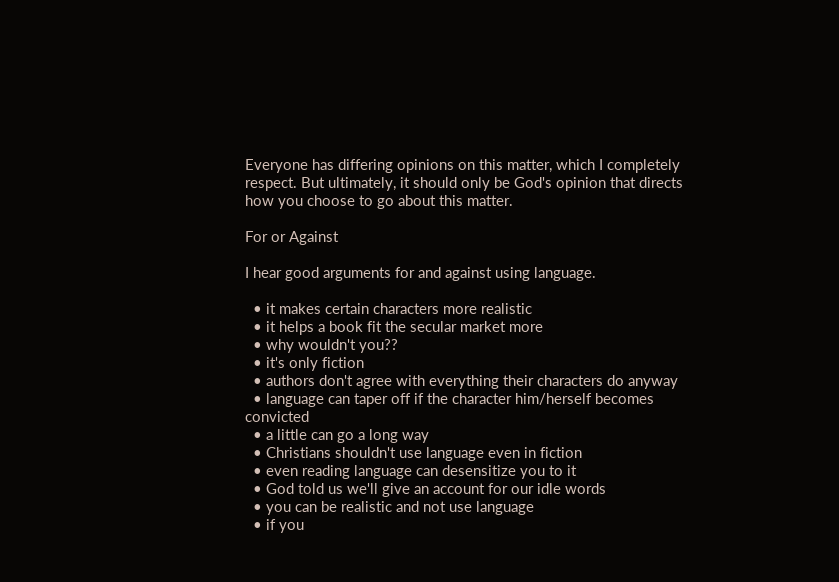Everyone has differing opinions on this matter, which I completely respect. But ultimately, it should only be God's opinion that directs how you choose to go about this matter.

For or Against

I hear good arguments for and against using language.

  • it makes certain characters more realistic
  • it helps a book fit the secular market more
  • why wouldn't you??
  • it's only fiction
  • authors don't agree with everything their characters do anyway
  • language can taper off if the character him/herself becomes convicted
  • a little can go a long way
  • Christians shouldn't use language even in fiction
  • even reading language can desensitize you to it
  • God told us we'll give an account for our idle words
  • you can be realistic and not use language
  • if you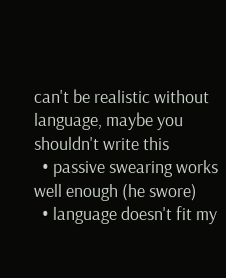can't be realistic without language, maybe you shouldn't write this
  • passive swearing works well enough (he swore)
  • language doesn't fit my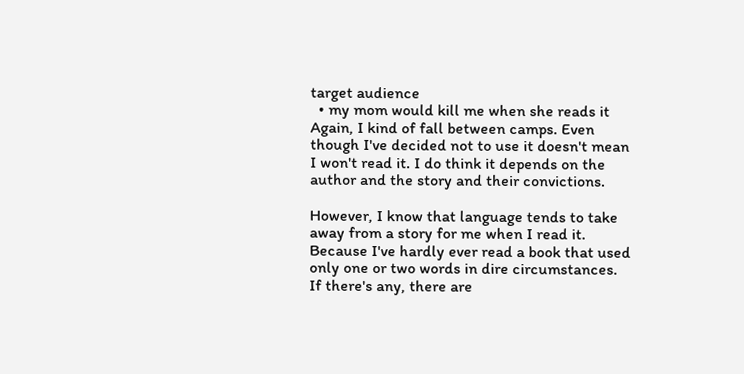target audience
  • my mom would kill me when she reads it
Again, I kind of fall between camps. Even though I've decided not to use it doesn't mean I won't read it. I do think it depends on the author and the story and their convictions.

However, I know that language tends to take away from a story for me when I read it. Because I've hardly ever read a book that used only one or two words in dire circumstances. If there's any, there are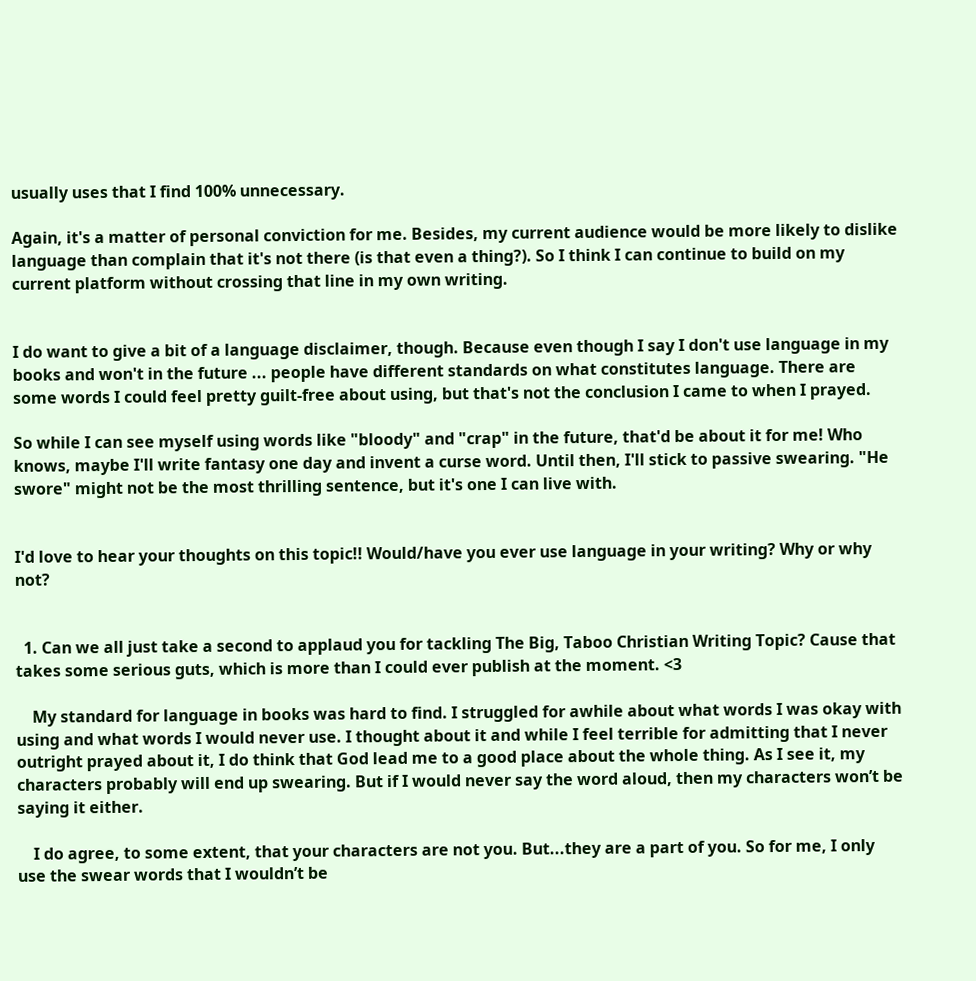usually uses that I find 100% unnecessary.

Again, it's a matter of personal conviction for me. Besides, my current audience would be more likely to dislike language than complain that it's not there (is that even a thing?). So I think I can continue to build on my current platform without crossing that line in my own writing.


I do want to give a bit of a language disclaimer, though. Because even though I say I don't use language in my books and won't in the future ... people have different standards on what constitutes language. There are some words I could feel pretty guilt-free about using, but that's not the conclusion I came to when I prayed.

So while I can see myself using words like "bloody" and "crap" in the future, that'd be about it for me! Who knows, maybe I'll write fantasy one day and invent a curse word. Until then, I'll stick to passive swearing. "He swore" might not be the most thrilling sentence, but it's one I can live with.


I'd love to hear your thoughts on this topic!! Would/have you ever use language in your writing? Why or why not?


  1. Can we all just take a second to applaud you for tackling The Big, Taboo Christian Writing Topic? Cause that takes some serious guts, which is more than I could ever publish at the moment. <3

    My standard for language in books was hard to find. I struggled for awhile about what words I was okay with using and what words I would never use. I thought about it and while I feel terrible for admitting that I never outright prayed about it, I do think that God lead me to a good place about the whole thing. As I see it, my characters probably will end up swearing. But if I would never say the word aloud, then my characters won’t be saying it either.

    I do agree, to some extent, that your characters are not you. But...they are a part of you. So for me, I only use the swear words that I wouldn’t be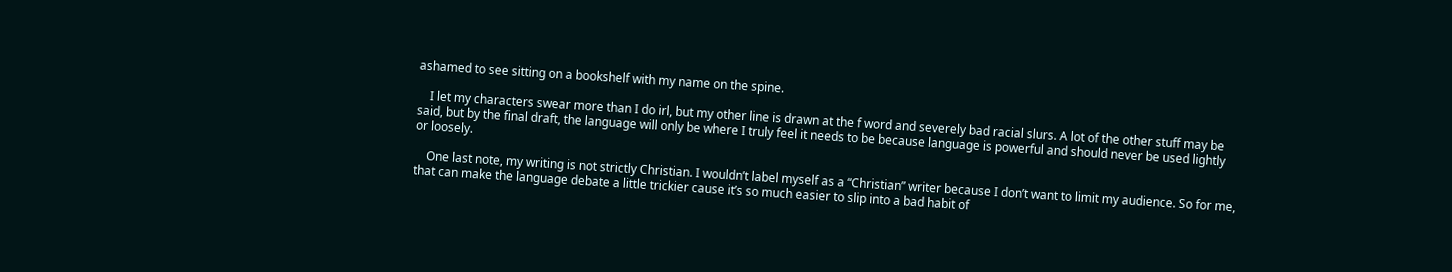ashamed to see sitting on a bookshelf with my name on the spine.

    I let my characters swear more than I do irl, but my other line is drawn at the f word and severely bad racial slurs. A lot of the other stuff may be said, but by the final draft, the language will only be where I truly feel it needs to be because language is powerful and should never be used lightly or loosely.

    One last note, my writing is not strictly Christian. I wouldn’t label myself as a “Christian” writer because I don’t want to limit my audience. So for me, that can make the language debate a little trickier cause it’s so much easier to slip into a bad habit of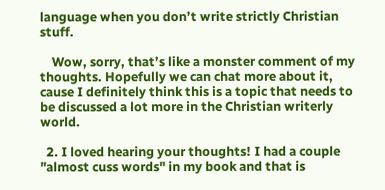language when you don’t write strictly Christian stuff.

    Wow, sorry, that’s like a monster comment of my thoughts. Hopefully we can chat more about it, cause I definitely think this is a topic that needs to be discussed a lot more in the Christian writerly world.

  2. I loved hearing your thoughts! I had a couple "almost cuss words" in my book and that is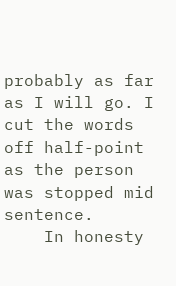probably as far as I will go. I cut the words off half-point as the person was stopped mid sentence.
    In honesty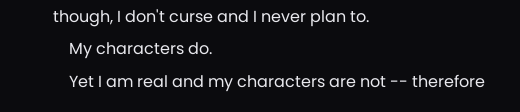though, I don't curse and I never plan to.
    My characters do.
    Yet I am real and my characters are not -- therefore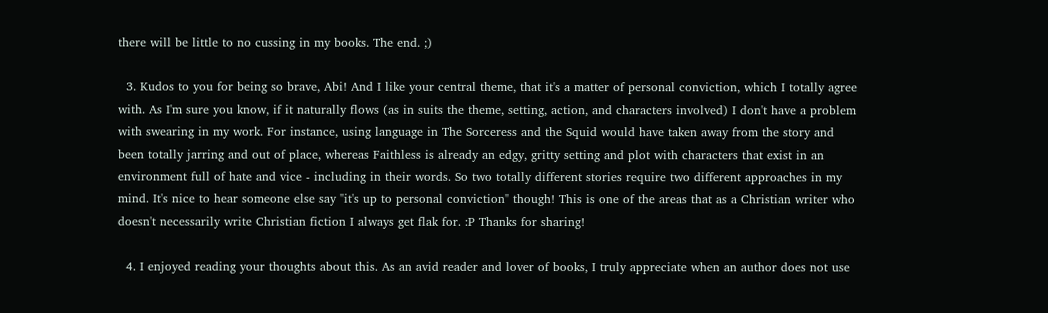there will be little to no cussing in my books. The end. ;)

  3. Kudos to you for being so brave, Abi! And I like your central theme, that it's a matter of personal conviction, which I totally agree with. As I'm sure you know, if it naturally flows (as in suits the theme, setting, action, and characters involved) I don't have a problem with swearing in my work. For instance, using language in The Sorceress and the Squid would have taken away from the story and been totally jarring and out of place, whereas Faithless is already an edgy, gritty setting and plot with characters that exist in an environment full of hate and vice - including in their words. So two totally different stories require two different approaches in my mind. It's nice to hear someone else say "it's up to personal conviction" though! This is one of the areas that as a Christian writer who doesn't necessarily write Christian fiction I always get flak for. :P Thanks for sharing!

  4. I enjoyed reading your thoughts about this. As an avid reader and lover of books, I truly appreciate when an author does not use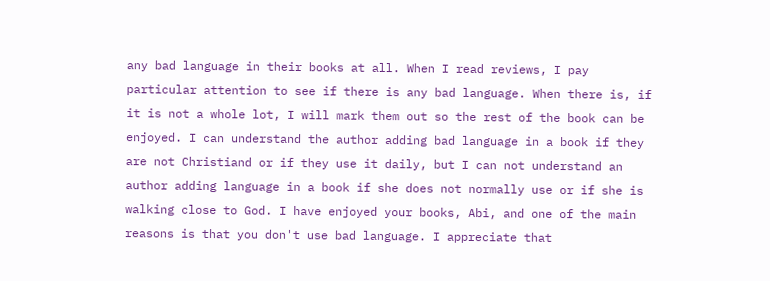any bad language in their books at all. When I read reviews, I pay particular attention to see if there is any bad language. When there is, if it is not a whole lot, I will mark them out so the rest of the book can be enjoyed. I can understand the author adding bad language in a book if they are not Christiand or if they use it daily, but I can not understand an author adding language in a book if she does not normally use or if she is walking close to God. I have enjoyed your books, Abi, and one of the main reasons is that you don't use bad language. I appreciate that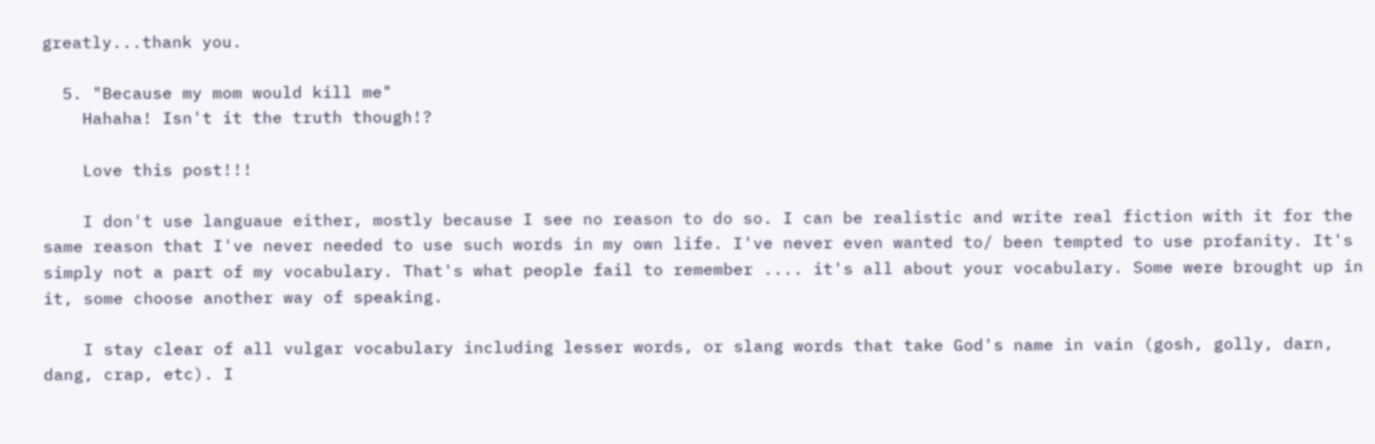greatly...thank you.

  5. "Because my mom would kill me"
    Hahaha! Isn't it the truth though!?

    Love this post!!!

    I don't use languaue either, mostly because I see no reason to do so. I can be realistic and write real fiction with it for the same reason that I've never needed to use such words in my own life. I've never even wanted to/ been tempted to use profanity. It's simply not a part of my vocabulary. That's what people fail to remember .... it's all about your vocabulary. Some were brought up in it, some choose another way of speaking.

    I stay clear of all vulgar vocabulary including lesser words, or slang words that take God's name in vain (gosh, golly, darn, dang, crap, etc). I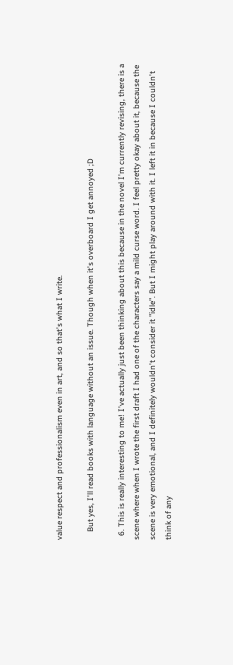value respect and professionalism even in art, and so that's what I write.

    But yes, I'll read books with language without an issue. Though when it's overboard I get annoyed ;D

  6. This is really interesting to me! I've actually just been thinking about this because in the novel I'm currently revising, there is a scene where when I wrote the first draft I had one of the characters say a mild curse word. I feel pretty okay about it, because the scene is very emotional, and I definitely wouldn't consider it "idle". But I might play around with it. I left it in because I couldn't think of any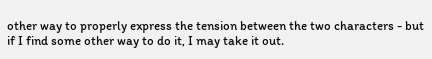other way to properly express the tension between the two characters - but if I find some other way to do it, I may take it out.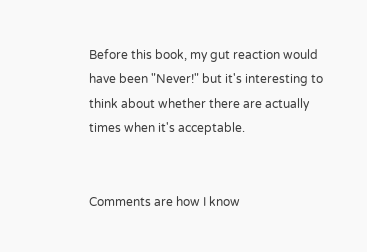Before this book, my gut reaction would have been "Never!" but it's interesting to think about whether there are actually times when it's acceptable.


Comments are how I know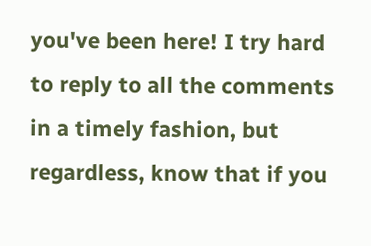you've been here! I try hard to reply to all the comments in a timely fashion, but regardless, know that if you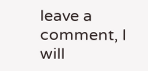leave a comment, I will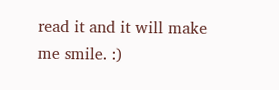read it and it will make me smile. :)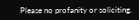Please no profanity or soliciting.